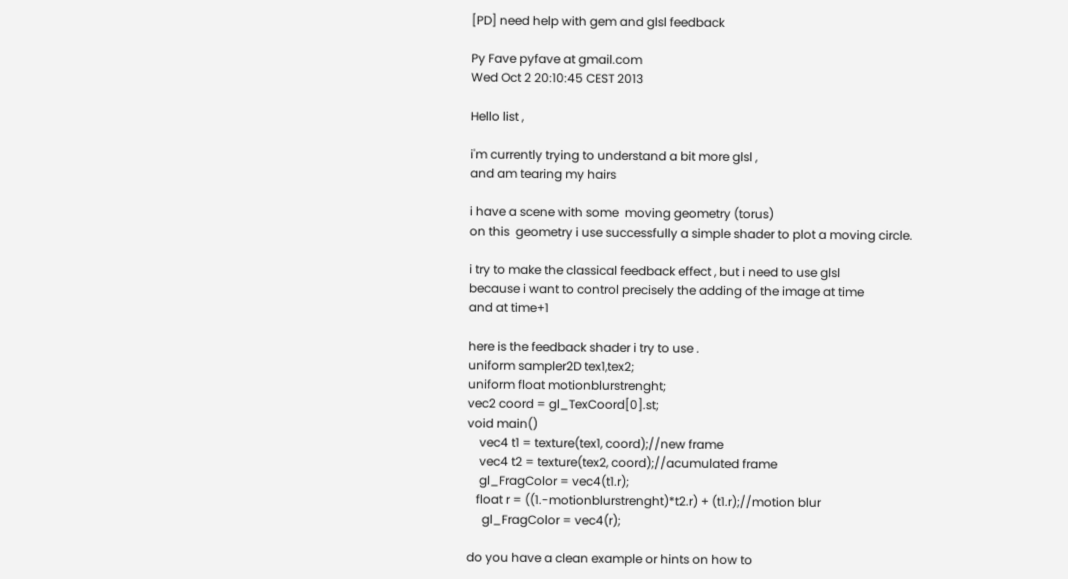[PD] need help with gem and glsl feedback

Py Fave pyfave at gmail.com
Wed Oct 2 20:10:45 CEST 2013

Hello list ,

i'm currently trying to understand a bit more glsl ,
and am tearing my hairs

i have a scene with some  moving geometry (torus)
on this  geometry i use successfully a simple shader to plot a moving circle.

i try to make the classical feedback effect , but i need to use glsl
because i want to control precisely the adding of the image at time
and at time+1

here is the feedback shader i try to use .
uniform sampler2D tex1,tex2;
uniform float motionblurstrenght;
vec2 coord = gl_TexCoord[0].st;
void main()
    vec4 t1 = texture(tex1, coord);//new frame
    vec4 t2 = texture(tex2, coord);//acumulated frame
    gl_FragColor = vec4(t1.r);
   float r = ((1.-motionblurstrenght)*t2.r) + (t1.r);//motion blur
     gl_FragColor = vec4(r);

do you have a clean example or hints on how to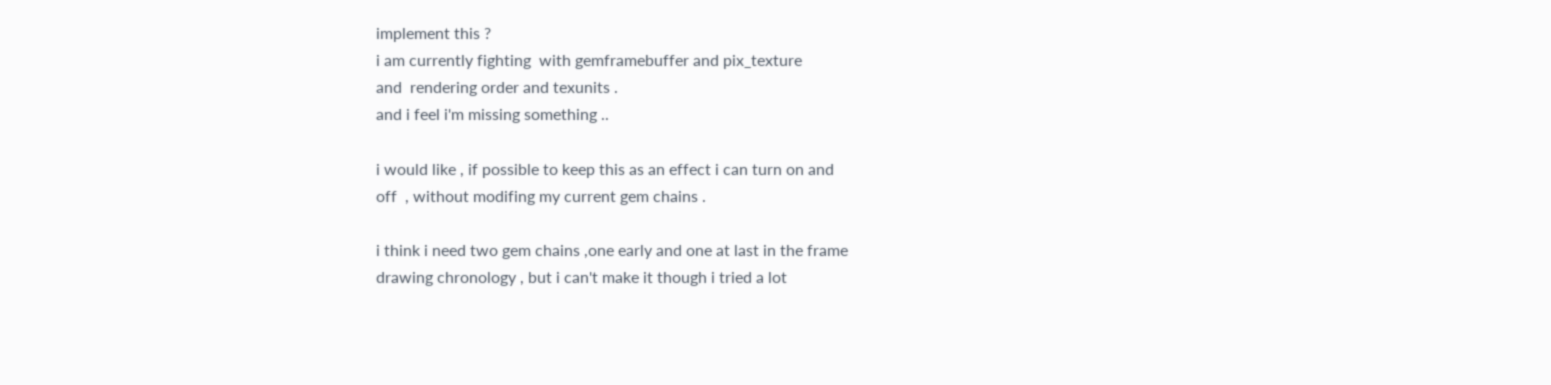implement this ?
i am currently fighting  with gemframebuffer and pix_texture
and  rendering order and texunits .
and i feel i'm missing something ..

i would like , if possible to keep this as an effect i can turn on and
off  , without modifing my current gem chains .

i think i need two gem chains ,one early and one at last in the frame
drawing chronology , but i can't make it though i tried a lot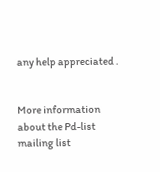any help appreciated .


More information about the Pd-list mailing list